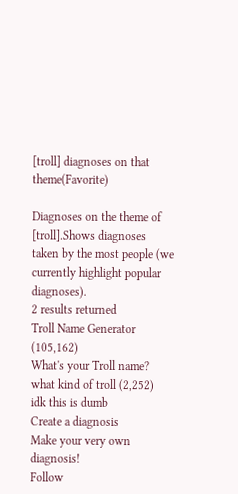[troll] diagnoses on that theme(Favorite)

Diagnoses on the theme of [troll].Shows diagnoses taken by the most people (we currently highlight popular diagnoses).
2 results returned
Troll Name Generator (105,162)
What's your Troll name?
what kind of troll (2,252)
idk this is dumb
Create a diagnosis
Make your very own diagnosis!
Follow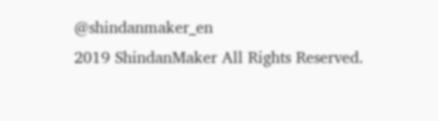@shindanmaker_en
2019 ShindanMaker All Rights Reserved.